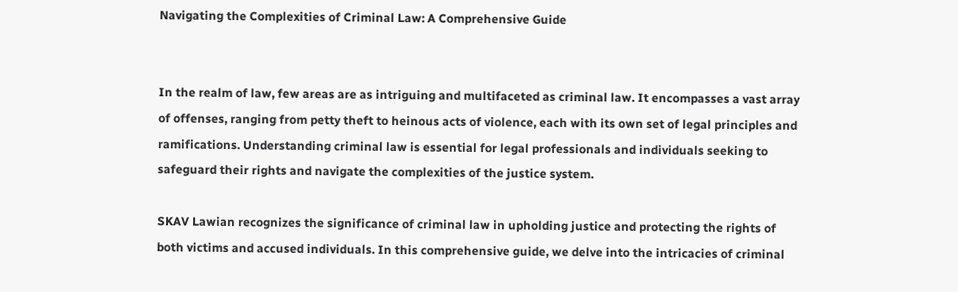Navigating the Complexities of Criminal Law: A Comprehensive Guide


In the realm of law, few areas are as intriguing and multifaceted as criminal law. It encompasses a vast array of offenses, ranging from petty theft to heinous acts of violence, each with its own set of legal principles and ramifications. Understanding criminal law is essential for legal professionals and individuals seeking to safeguard their rights and navigate the complexities of the justice system.

SKAV Lawian recognizes the significance of criminal law in upholding justice and protecting the rights of both victims and accused individuals. In this comprehensive guide, we delve into the intricacies of criminal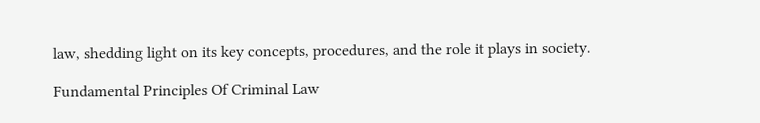law, shedding light on its key concepts, procedures, and the role it plays in society.

Fundamental Principles Of Criminal Law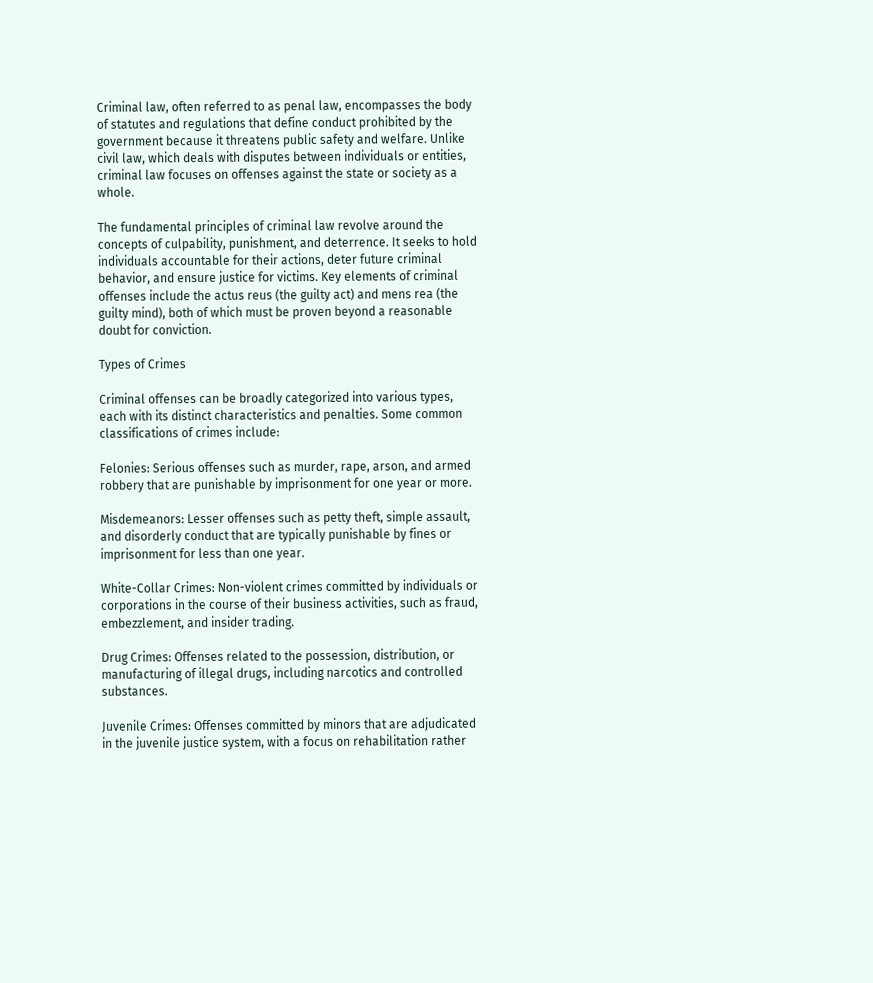Criminal law, often referred to as penal law, encompasses the body of statutes and regulations that define conduct prohibited by the government because it threatens public safety and welfare. Unlike civil law, which deals with disputes between individuals or entities, criminal law focuses on offenses against the state or society as a whole.

The fundamental principles of criminal law revolve around the concepts of culpability, punishment, and deterrence. It seeks to hold individuals accountable for their actions, deter future criminal behavior, and ensure justice for victims. Key elements of criminal offenses include the actus reus (the guilty act) and mens rea (the guilty mind), both of which must be proven beyond a reasonable doubt for conviction.

Types of Crimes

Criminal offenses can be broadly categorized into various types, each with its distinct characteristics and penalties. Some common classifications of crimes include:

Felonies: Serious offenses such as murder, rape, arson, and armed robbery that are punishable by imprisonment for one year or more.

Misdemeanors: Lesser offenses such as petty theft, simple assault, and disorderly conduct that are typically punishable by fines or imprisonment for less than one year.

White-Collar Crimes: Non-violent crimes committed by individuals or corporations in the course of their business activities, such as fraud, embezzlement, and insider trading.

Drug Crimes: Offenses related to the possession, distribution, or manufacturing of illegal drugs, including narcotics and controlled substances.

Juvenile Crimes: Offenses committed by minors that are adjudicated in the juvenile justice system, with a focus on rehabilitation rather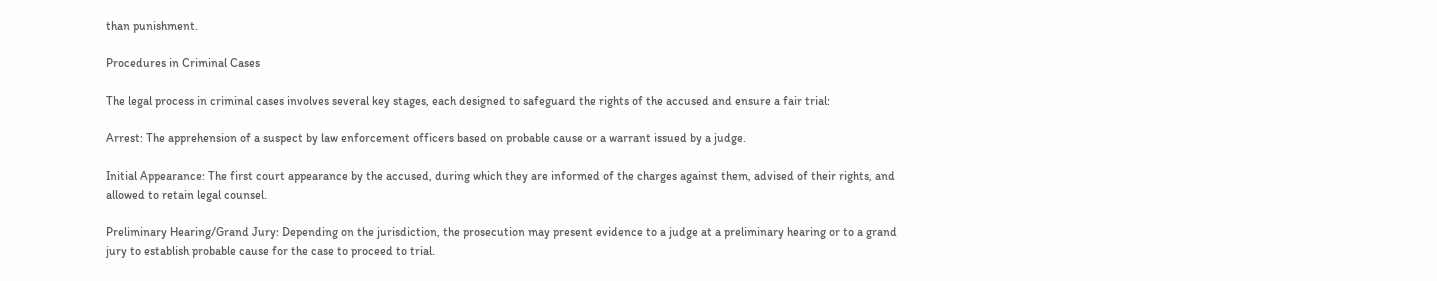than punishment.

Procedures in Criminal Cases

The legal process in criminal cases involves several key stages, each designed to safeguard the rights of the accused and ensure a fair trial:

Arrest: The apprehension of a suspect by law enforcement officers based on probable cause or a warrant issued by a judge.

Initial Appearance: The first court appearance by the accused, during which they are informed of the charges against them, advised of their rights, and allowed to retain legal counsel.

Preliminary Hearing/Grand Jury: Depending on the jurisdiction, the prosecution may present evidence to a judge at a preliminary hearing or to a grand jury to establish probable cause for the case to proceed to trial.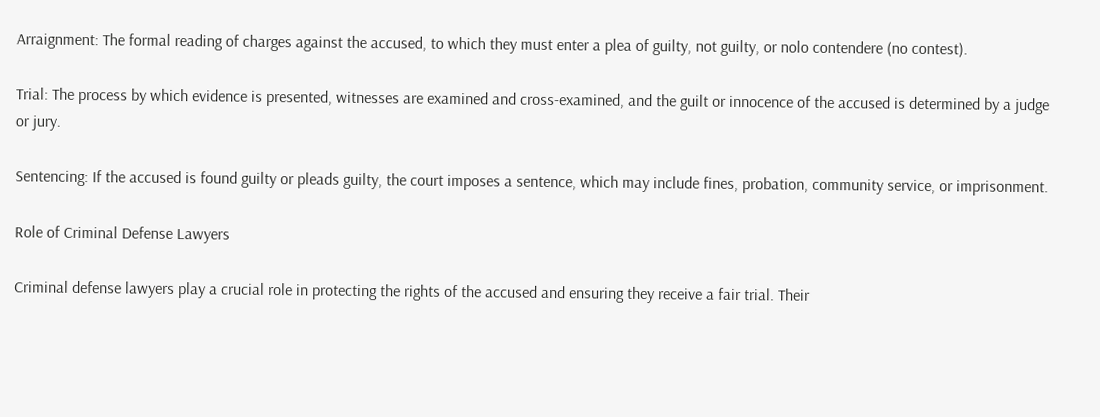Arraignment: The formal reading of charges against the accused, to which they must enter a plea of guilty, not guilty, or nolo contendere (no contest).

Trial: The process by which evidence is presented, witnesses are examined and cross-examined, and the guilt or innocence of the accused is determined by a judge or jury.

Sentencing: If the accused is found guilty or pleads guilty, the court imposes a sentence, which may include fines, probation, community service, or imprisonment.

Role of Criminal Defense Lawyers

Criminal defense lawyers play a crucial role in protecting the rights of the accused and ensuring they receive a fair trial. Their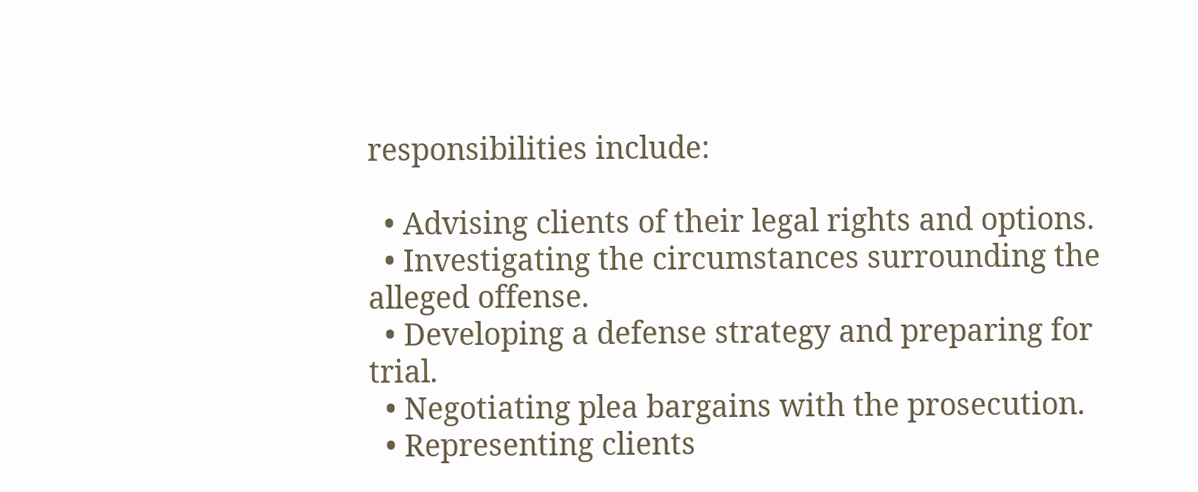responsibilities include:

  • Advising clients of their legal rights and options.
  • Investigating the circumstances surrounding the alleged offense.
  • Developing a defense strategy and preparing for trial.
  • Negotiating plea bargains with the prosecution.
  • Representing clients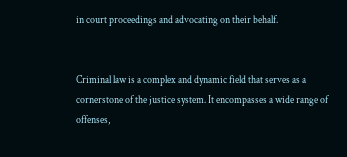in court proceedings and advocating on their behalf.


Criminal law is a complex and dynamic field that serves as a cornerstone of the justice system. It encompasses a wide range of offenses,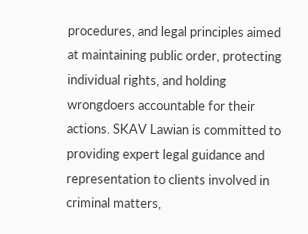procedures, and legal principles aimed at maintaining public order, protecting individual rights, and holding wrongdoers accountable for their actions. SKAV Lawian is committed to providing expert legal guidance and representation to clients involved in criminal matters,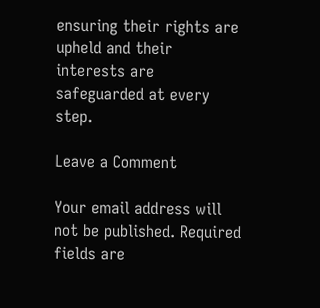ensuring their rights are upheld and their interests are safeguarded at every step.

Leave a Comment

Your email address will not be published. Required fields are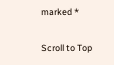marked *

Scroll to Top